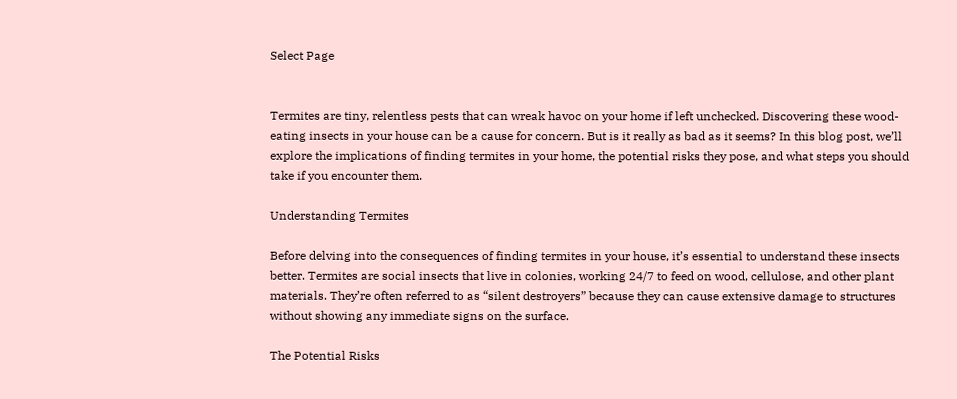Select Page


Termites are tiny, relentless pests that can wreak havoc on your home if left unchecked. Discovering these wood-eating insects in your house can be a cause for concern. But is it really as bad as it seems? In this blog post, we’ll explore the implications of finding termites in your home, the potential risks they pose, and what steps you should take if you encounter them.

Understanding Termites

Before delving into the consequences of finding termites in your house, it’s essential to understand these insects better. Termites are social insects that live in colonies, working 24/7 to feed on wood, cellulose, and other plant materials. They’re often referred to as “silent destroyers” because they can cause extensive damage to structures without showing any immediate signs on the surface.

The Potential Risks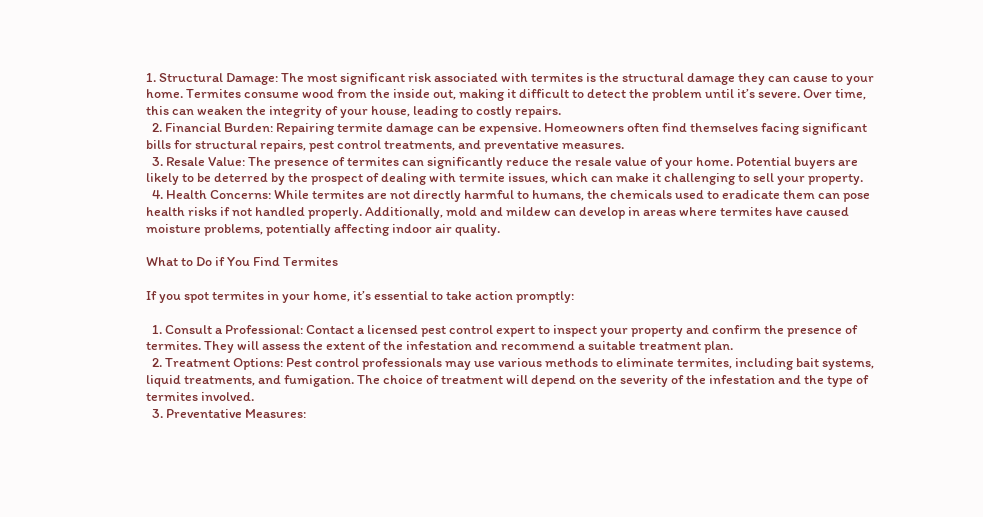1. Structural Damage: The most significant risk associated with termites is the structural damage they can cause to your home. Termites consume wood from the inside out, making it difficult to detect the problem until it’s severe. Over time, this can weaken the integrity of your house, leading to costly repairs.
  2. Financial Burden: Repairing termite damage can be expensive. Homeowners often find themselves facing significant bills for structural repairs, pest control treatments, and preventative measures.
  3. Resale Value: The presence of termites can significantly reduce the resale value of your home. Potential buyers are likely to be deterred by the prospect of dealing with termite issues, which can make it challenging to sell your property.
  4. Health Concerns: While termites are not directly harmful to humans, the chemicals used to eradicate them can pose health risks if not handled properly. Additionally, mold and mildew can develop in areas where termites have caused moisture problems, potentially affecting indoor air quality.

What to Do if You Find Termites

If you spot termites in your home, it’s essential to take action promptly:

  1. Consult a Professional: Contact a licensed pest control expert to inspect your property and confirm the presence of termites. They will assess the extent of the infestation and recommend a suitable treatment plan.
  2. Treatment Options: Pest control professionals may use various methods to eliminate termites, including bait systems, liquid treatments, and fumigation. The choice of treatment will depend on the severity of the infestation and the type of termites involved.
  3. Preventative Measures: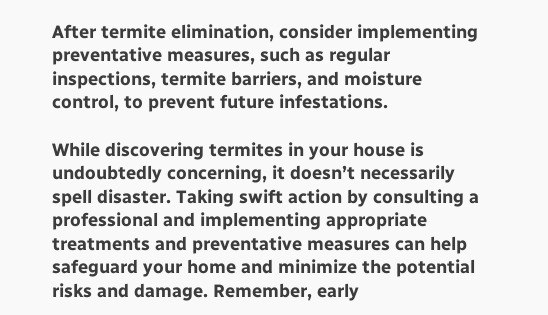After termite elimination, consider implementing preventative measures, such as regular inspections, termite barriers, and moisture control, to prevent future infestations.

While discovering termites in your house is undoubtedly concerning, it doesn’t necessarily spell disaster. Taking swift action by consulting a professional and implementing appropriate treatments and preventative measures can help safeguard your home and minimize the potential risks and damage. Remember, early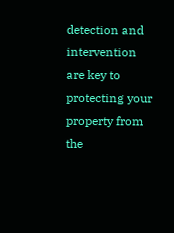detection and intervention are key to protecting your property from the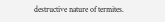destructive nature of termites.